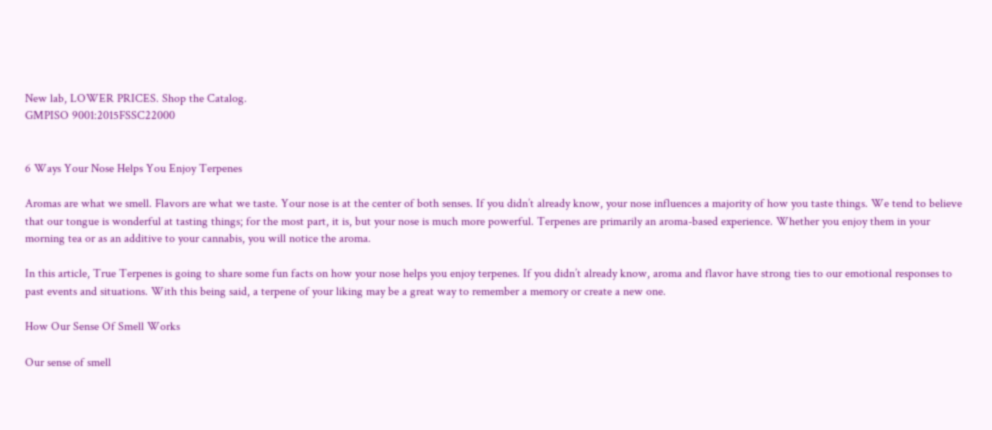New lab, LOWER PRICES. Shop the Catalog.
GMPISO 9001:2015FSSC22000


6 Ways Your Nose Helps You Enjoy Terpenes

Aromas are what we smell. Flavors are what we taste. Your nose is at the center of both senses. If you didn’t already know, your nose influences a majority of how you taste things. We tend to believe that our tongue is wonderful at tasting things; for the most part, it is, but your nose is much more powerful. Terpenes are primarily an aroma-based experience. Whether you enjoy them in your morning tea or as an additive to your cannabis, you will notice the aroma.

In this article, True Terpenes is going to share some fun facts on how your nose helps you enjoy terpenes. If you didn’t already know, aroma and flavor have strong ties to our emotional responses to past events and situations. With this being said, a terpene of your liking may be a great way to remember a memory or create a new one.

How Our Sense Of Smell Works

Our sense of smell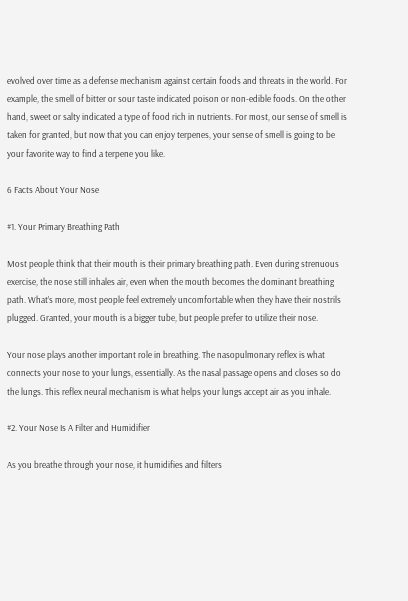evolved over time as a defense mechanism against certain foods and threats in the world. For example, the smell of bitter or sour taste indicated poison or non-edible foods. On the other hand, sweet or salty indicated a type of food rich in nutrients. For most, our sense of smell is taken for granted, but now that you can enjoy terpenes, your sense of smell is going to be your favorite way to find a terpene you like.

6 Facts About Your Nose

#1. Your Primary Breathing Path

Most people think that their mouth is their primary breathing path. Even during strenuous exercise, the nose still inhales air, even when the mouth becomes the dominant breathing path. What’s more, most people feel extremely uncomfortable when they have their nostrils plugged. Granted, your mouth is a bigger tube, but people prefer to utilize their nose.

Your nose plays another important role in breathing. The nasopulmonary reflex is what connects your nose to your lungs, essentially. As the nasal passage opens and closes so do the lungs. This reflex neural mechanism is what helps your lungs accept air as you inhale.

#2. Your Nose Is A Filter and Humidifier

As you breathe through your nose, it humidifies and filters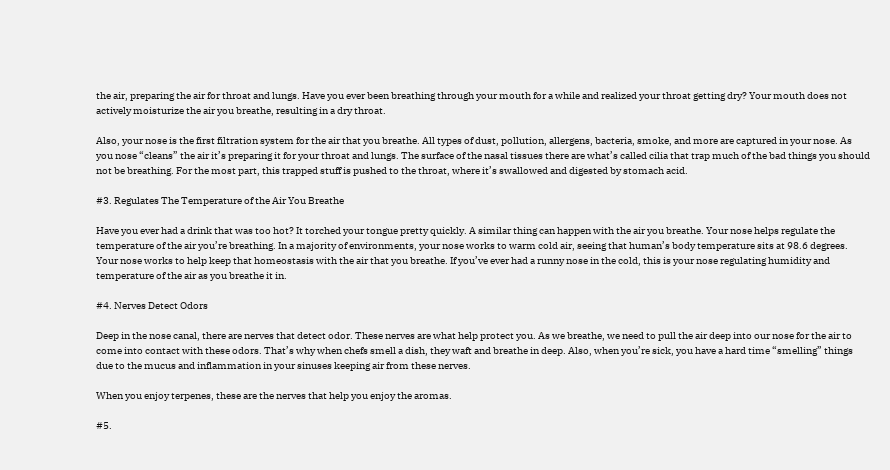the air, preparing the air for throat and lungs. Have you ever been breathing through your mouth for a while and realized your throat getting dry? Your mouth does not actively moisturize the air you breathe, resulting in a dry throat.

Also, your nose is the first filtration system for the air that you breathe. All types of dust, pollution, allergens, bacteria, smoke, and more are captured in your nose. As you nose “cleans” the air it’s preparing it for your throat and lungs. The surface of the nasal tissues there are what’s called cilia that trap much of the bad things you should not be breathing. For the most part, this trapped stuff is pushed to the throat, where it’s swallowed and digested by stomach acid.

#3. Regulates The Temperature of the Air You Breathe

Have you ever had a drink that was too hot? It torched your tongue pretty quickly. A similar thing can happen with the air you breathe. Your nose helps regulate the temperature of the air you’re breathing. In a majority of environments, your nose works to warm cold air, seeing that human’s body temperature sits at 98.6 degrees. Your nose works to help keep that homeostasis with the air that you breathe. If you’ve ever had a runny nose in the cold, this is your nose regulating humidity and temperature of the air as you breathe it in.

#4. Nerves Detect Odors

Deep in the nose canal, there are nerves that detect odor. These nerves are what help protect you. As we breathe, we need to pull the air deep into our nose for the air to come into contact with these odors. That’s why when chefs smell a dish, they waft and breathe in deep. Also, when you’re sick, you have a hard time “smelling” things due to the mucus and inflammation in your sinuses keeping air from these nerves.

When you enjoy terpenes, these are the nerves that help you enjoy the aromas.

#5.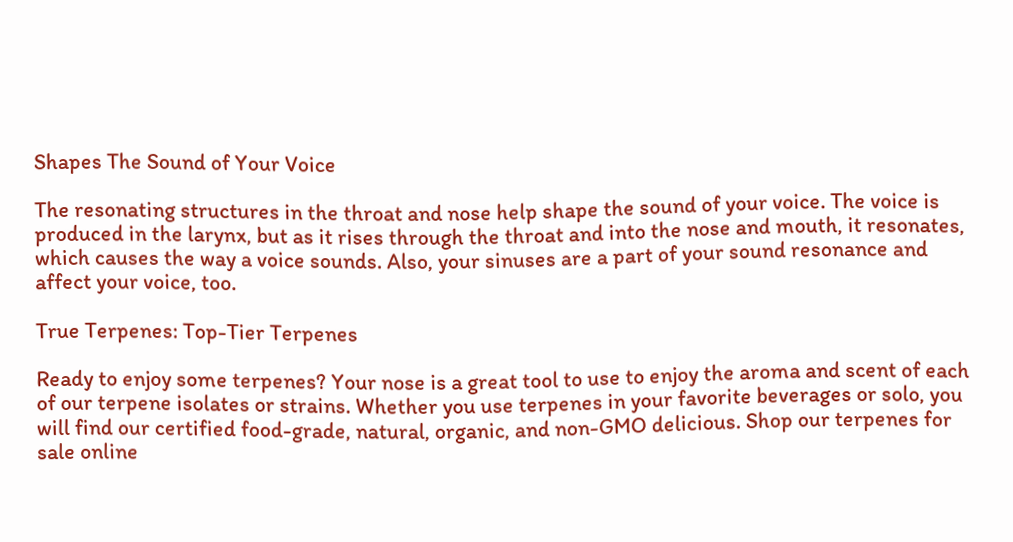Shapes The Sound of Your Voice

The resonating structures in the throat and nose help shape the sound of your voice. The voice is produced in the larynx, but as it rises through the throat and into the nose and mouth, it resonates, which causes the way a voice sounds. Also, your sinuses are a part of your sound resonance and affect your voice, too.

True Terpenes: Top-Tier Terpenes

Ready to enjoy some terpenes? Your nose is a great tool to use to enjoy the aroma and scent of each of our terpene isolates or strains. Whether you use terpenes in your favorite beverages or solo, you will find our certified food-grade, natural, organic, and non-GMO delicious. Shop our terpenes for sale online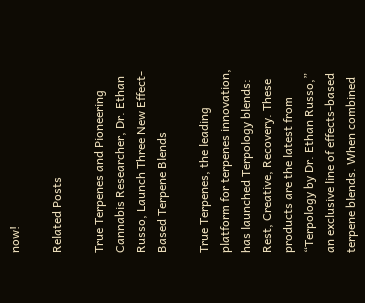now!

Related Posts

True Terpenes and Pioneering Cannabis Researcher, Dr. Ethan Russo, Launch Three New Effect-Based Terpene Blends

True Terpenes, the leading platform for terpenes innovation, has launched Terpology blends: Rest, Creative, Recovery. These products are the latest from “Terpology by Dr. Ethan Russo,” an exclusive line of effects-based terpene blends. When combined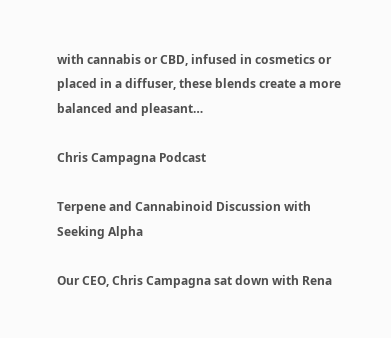with cannabis or CBD, infused in cosmetics or placed in a diffuser, these blends create a more balanced and pleasant…

Chris Campagna Podcast

Terpene and Cannabinoid Discussion with Seeking Alpha

Our CEO, Chris Campagna sat down with Rena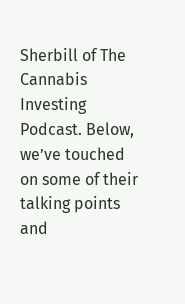Sherbill of The Cannabis Investing Podcast. Below, we’ve touched on some of their talking points and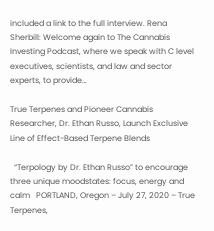included a link to the full interview. Rena Sherbill: Welcome again to The Cannabis Investing Podcast, where we speak with C level executives, scientists, and law and sector experts, to provide…

True Terpenes and Pioneer Cannabis Researcher, Dr. Ethan Russo, Launch Exclusive Line of Effect-Based Terpene Blends

  “Terpology by Dr. Ethan Russo” to encourage three unique moodstates: focus, energy and calm   PORTLAND, Oregon – July 27, 2020 – True Terpenes,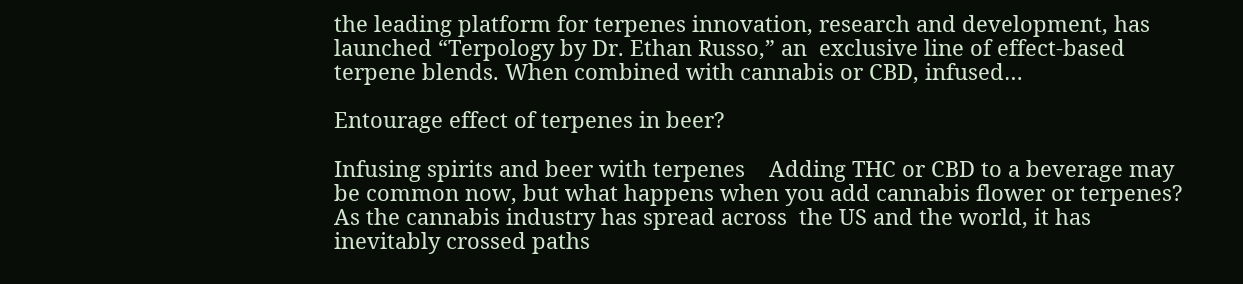the leading platform for terpenes innovation, research and development, has launched “Terpology by Dr. Ethan Russo,” an  exclusive line of effect-based terpene blends. When combined with cannabis or CBD, infused…

Entourage effect of terpenes in beer?

Infusing spirits and beer with terpenes    Adding THC or CBD to a beverage may be common now, but what happens when you add cannabis flower or terpenes? As the cannabis industry has spread across  the US and the world, it has inevitably crossed paths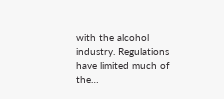with the alcohol industry. Regulations have limited much of the…